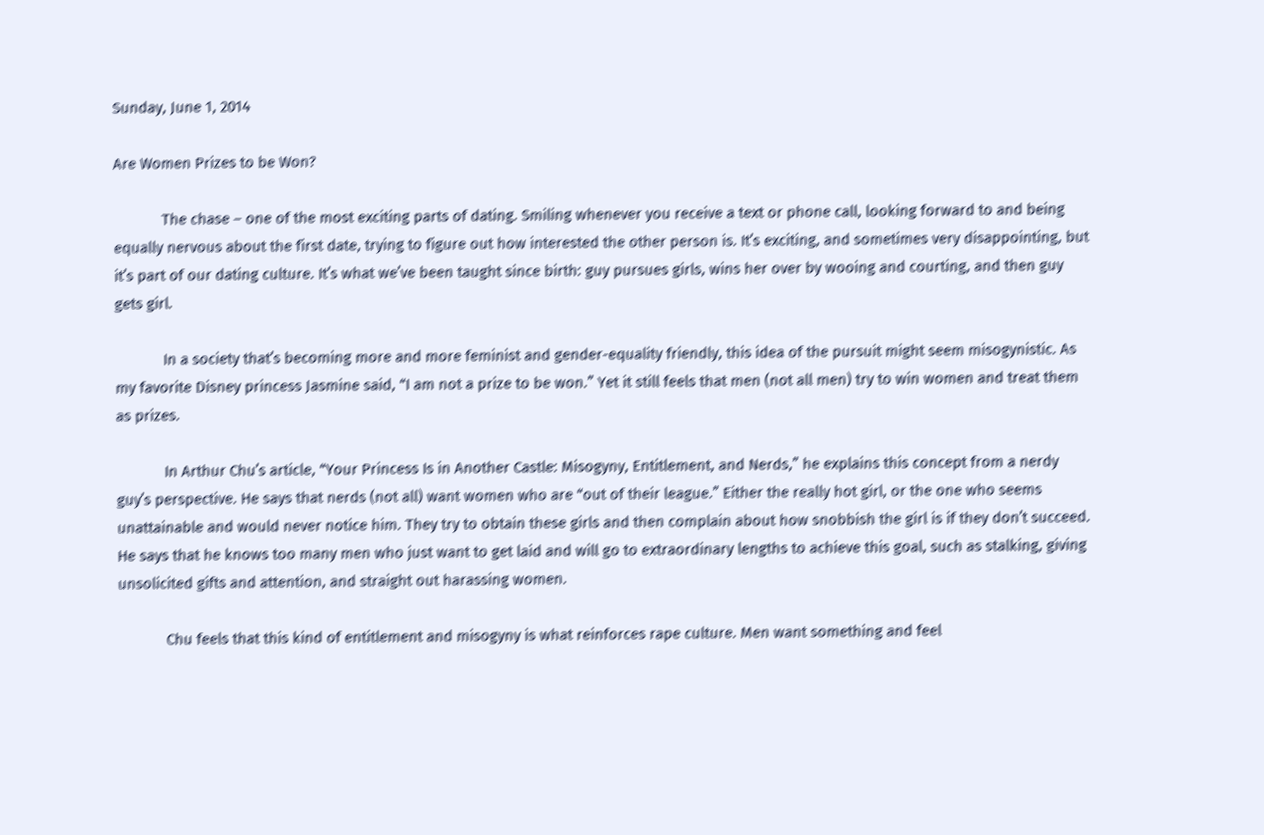Sunday, June 1, 2014

Are Women Prizes to be Won?

            The chase – one of the most exciting parts of dating. Smiling whenever you receive a text or phone call, looking forward to and being equally nervous about the first date, trying to figure out how interested the other person is. It’s exciting, and sometimes very disappointing, but it’s part of our dating culture. It’s what we’ve been taught since birth: guy pursues girls, wins her over by wooing and courting, and then guy gets girl.

            In a society that’s becoming more and more feminist and gender-equality friendly, this idea of the pursuit might seem misogynistic. As my favorite Disney princess Jasmine said, “I am not a prize to be won.” Yet it still feels that men (not all men) try to win women and treat them as prizes.

            In Arthur Chu’s article, “Your Princess Is in Another Castle: Misogyny, Entitlement, and Nerds,” he explains this concept from a nerdy guy’s perspective. He says that nerds (not all) want women who are “out of their league.” Either the really hot girl, or the one who seems unattainable and would never notice him. They try to obtain these girls and then complain about how snobbish the girl is if they don’t succeed. He says that he knows too many men who just want to get laid and will go to extraordinary lengths to achieve this goal, such as stalking, giving unsolicited gifts and attention, and straight out harassing women.

            Chu feels that this kind of entitlement and misogyny is what reinforces rape culture. Men want something and feel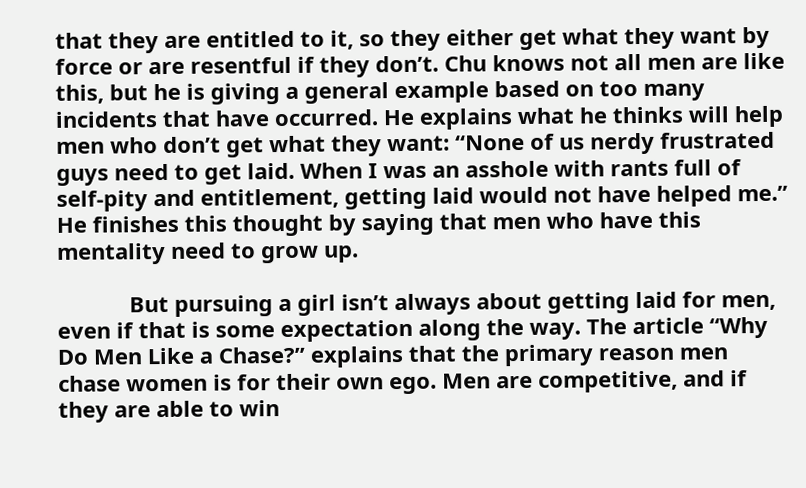that they are entitled to it, so they either get what they want by force or are resentful if they don’t. Chu knows not all men are like this, but he is giving a general example based on too many incidents that have occurred. He explains what he thinks will help men who don’t get what they want: “None of us nerdy frustrated guys need to get laid. When I was an asshole with rants full of self-pity and entitlement, getting laid would not have helped me.” He finishes this thought by saying that men who have this mentality need to grow up.

            But pursuing a girl isn’t always about getting laid for men, even if that is some expectation along the way. The article “Why Do Men Like a Chase?” explains that the primary reason men chase women is for their own ego. Men are competitive, and if they are able to win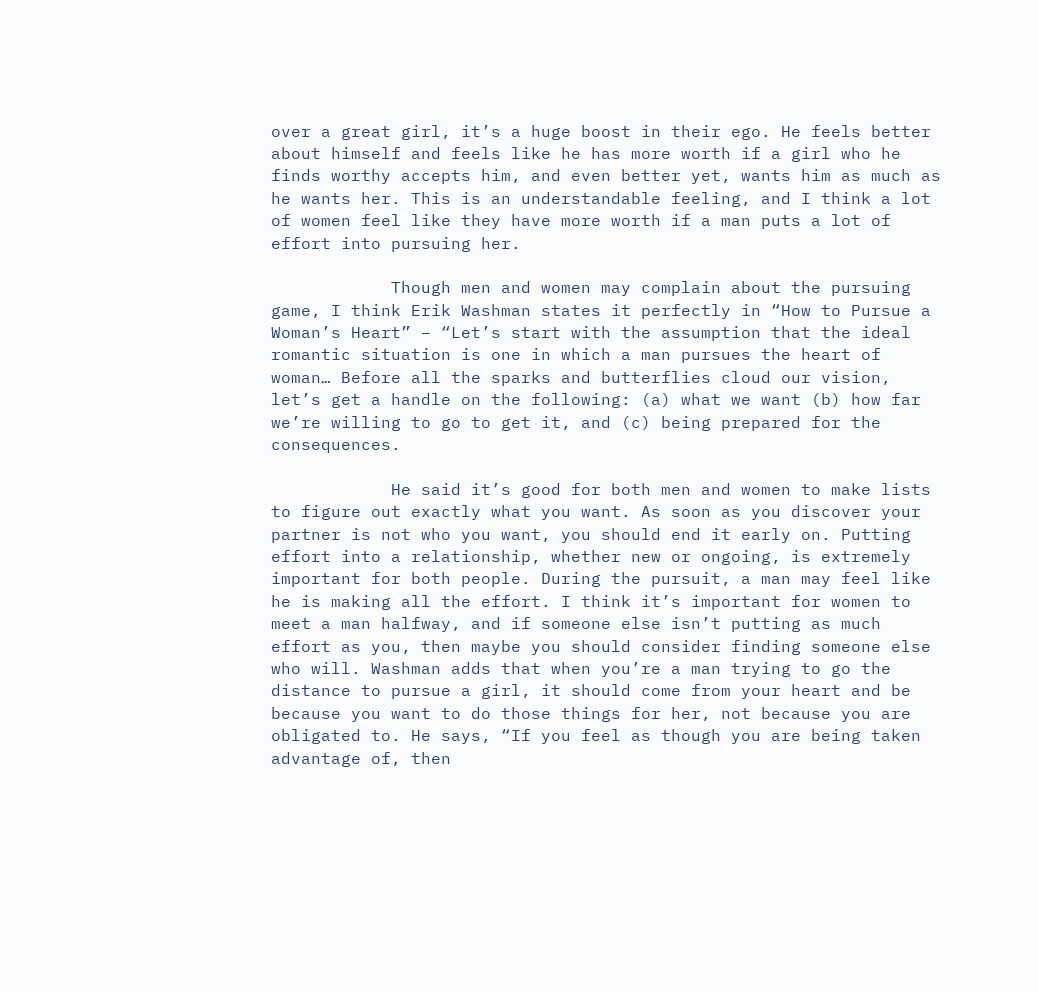over a great girl, it’s a huge boost in their ego. He feels better about himself and feels like he has more worth if a girl who he finds worthy accepts him, and even better yet, wants him as much as he wants her. This is an understandable feeling, and I think a lot of women feel like they have more worth if a man puts a lot of effort into pursuing her.

            Though men and women may complain about the pursuing game, I think Erik Washman states it perfectly in “How to Pursue a Woman’s Heart” – “Let’s start with the assumption that the ideal romantic situation is one in which a man pursues the heart of woman… Before all the sparks and butterflies cloud our vision, let’s get a handle on the following: (a) what we want (b) how far we’re willing to go to get it, and (c) being prepared for the consequences.

            He said it’s good for both men and women to make lists to figure out exactly what you want. As soon as you discover your partner is not who you want, you should end it early on. Putting effort into a relationship, whether new or ongoing, is extremely important for both people. During the pursuit, a man may feel like he is making all the effort. I think it’s important for women to meet a man halfway, and if someone else isn’t putting as much effort as you, then maybe you should consider finding someone else who will. Washman adds that when you’re a man trying to go the distance to pursue a girl, it should come from your heart and be because you want to do those things for her, not because you are obligated to. He says, “If you feel as though you are being taken advantage of, then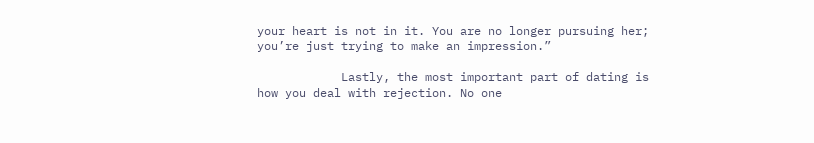your heart is not in it. You are no longer pursuing her; you’re just trying to make an impression.”

            Lastly, the most important part of dating is how you deal with rejection. No one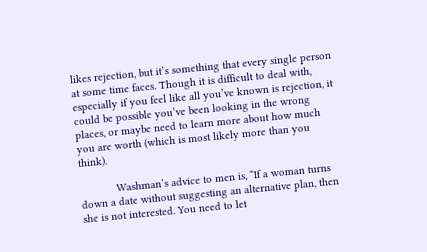likes rejection, but it’s something that every single person at some time faces. Though it is difficult to deal with, especially if you feel like all you’ve known is rejection, it could be possible you’ve been looking in the wrong places, or maybe need to learn more about how much you are worth (which is most likely more than you think).

            Washman’s advice to men is, “If a woman turns down a date without suggesting an alternative plan, then she is not interested. You need to let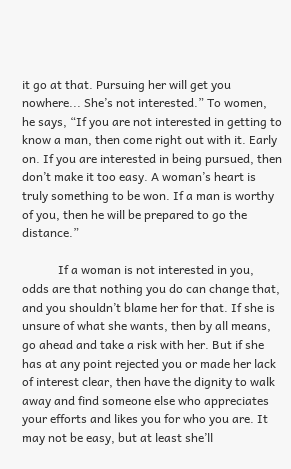it go at that. Pursuing her will get you nowhere... She’s not interested.” To women, he says, “If you are not interested in getting to know a man, then come right out with it. Early on. If you are interested in being pursued, then don’t make it too easy. A woman’s heart is truly something to be won. If a man is worthy of you, then he will be prepared to go the distance.”

            If a woman is not interested in you, odds are that nothing you do can change that, and you shouldn’t blame her for that. If she is unsure of what she wants, then by all means, go ahead and take a risk with her. But if she has at any point rejected you or made her lack of interest clear, then have the dignity to walk away and find someone else who appreciates your efforts and likes you for who you are. It may not be easy, but at least she’ll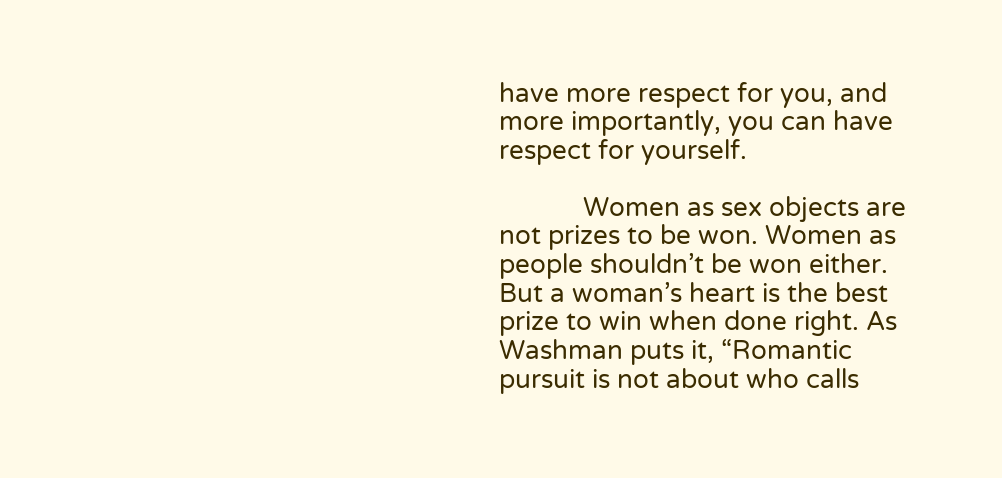have more respect for you, and more importantly, you can have respect for yourself.

            Women as sex objects are not prizes to be won. Women as people shouldn’t be won either. But a woman’s heart is the best prize to win when done right. As Washman puts it, “Romantic pursuit is not about who calls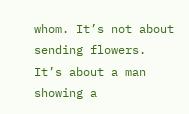whom. It’s not about sending flowers. It’s about a man showing a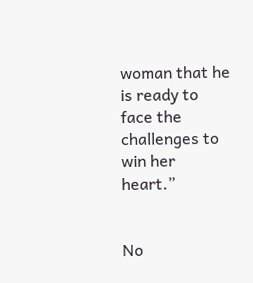woman that he is ready to face the challenges to win her heart.”


No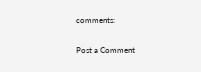comments:

Post a Comment